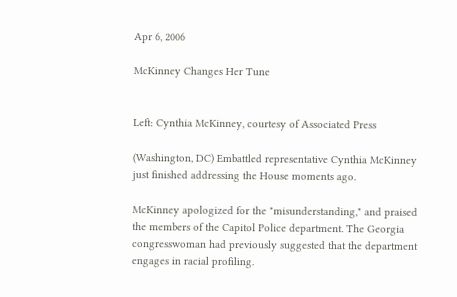Apr 6, 2006

McKinney Changes Her Tune


Left: Cynthia McKinney, courtesy of Associated Press

(Washington, DC) Embattled representative Cynthia McKinney just finished addressing the House moments ago.

McKinney apologized for the "misunderstanding," and praised the members of the Capitol Police department. The Georgia congresswoman had previously suggested that the department engages in racial profiling.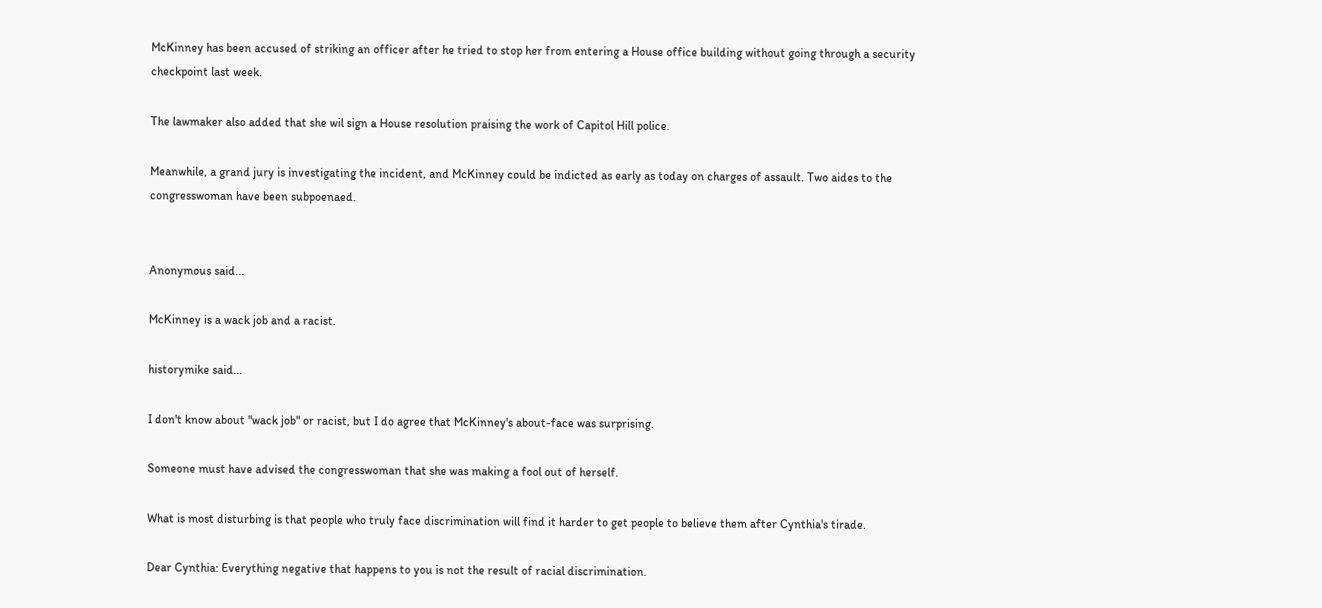McKinney has been accused of striking an officer after he tried to stop her from entering a House office building without going through a security checkpoint last week.

The lawmaker also added that she wil sign a House resolution praising the work of Capitol Hill police.

Meanwhile, a grand jury is investigating the incident, and McKinney could be indicted as early as today on charges of assault. Two aides to the congresswoman have been subpoenaed.


Anonymous said...

McKinney is a wack job and a racist.

historymike said...

I don't know about "wack job" or racist, but I do agree that McKinney's about-face was surprising.

Someone must have advised the congresswoman that she was making a fool out of herself.

What is most disturbing is that people who truly face discrimination will find it harder to get people to believe them after Cynthia's tirade.

Dear Cynthia: Everything negative that happens to you is not the result of racial discrimination.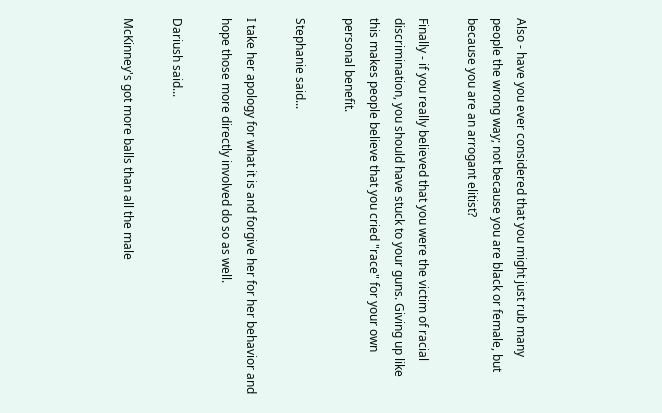Also - have you ever considered that you might just rub many people the wrong way; not because you are black or female, but because you are an arrogant elitist?

Finally - if you really believed that you were the victim of racial discrimination, you should have stuck to your guns. Giving up like this makes people believe that you cried "race" for your own personal benefit.

Stephanie said...

I take her apology for what it is and forgive her for her behavior and hope those more directly involved do so as well.

Dariush said...

McKinney's got more balls than all the male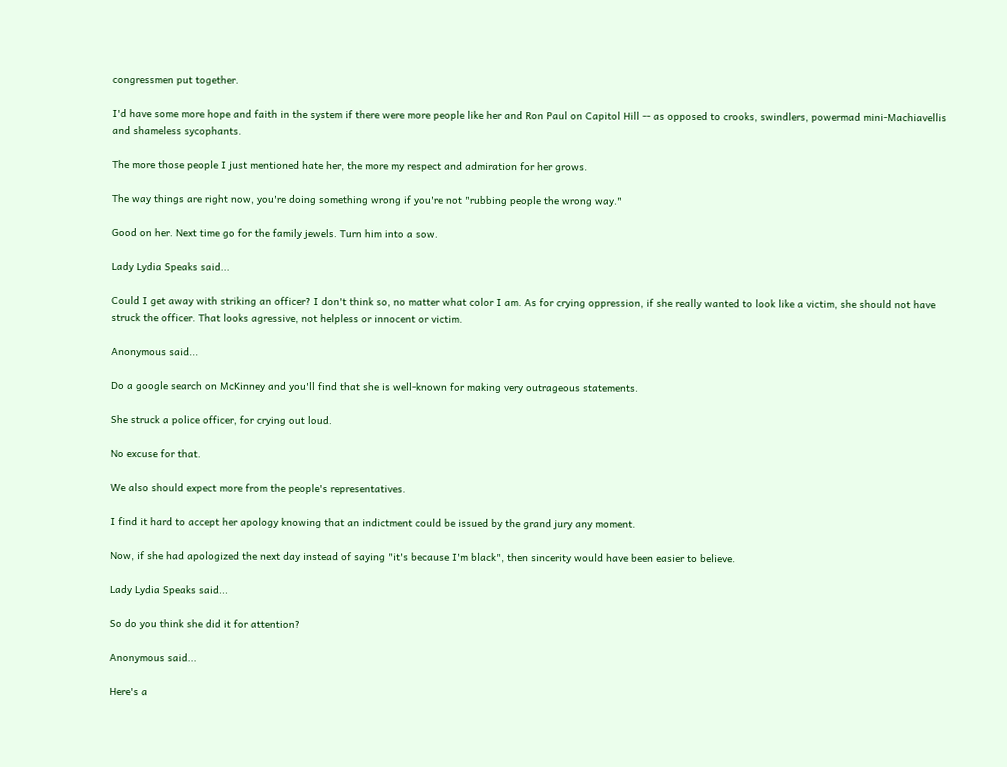congressmen put together.

I'd have some more hope and faith in the system if there were more people like her and Ron Paul on Capitol Hill -- as opposed to crooks, swindlers, powermad mini-Machiavellis and shameless sycophants.

The more those people I just mentioned hate her, the more my respect and admiration for her grows.

The way things are right now, you're doing something wrong if you're not "rubbing people the wrong way."

Good on her. Next time go for the family jewels. Turn him into a sow.

Lady Lydia Speaks said...

Could I get away with striking an officer? I don't think so, no matter what color I am. As for crying oppression, if she really wanted to look like a victim, she should not have struck the officer. That looks agressive, not helpless or innocent or victim.

Anonymous said...

Do a google search on McKinney and you'll find that she is well-known for making very outrageous statements.

She struck a police officer, for crying out loud.

No excuse for that.

We also should expect more from the people's representatives.

I find it hard to accept her apology knowing that an indictment could be issued by the grand jury any moment.

Now, if she had apologized the next day instead of saying "it's because I'm black", then sincerity would have been easier to believe.

Lady Lydia Speaks said...

So do you think she did it for attention?

Anonymous said...

Here's a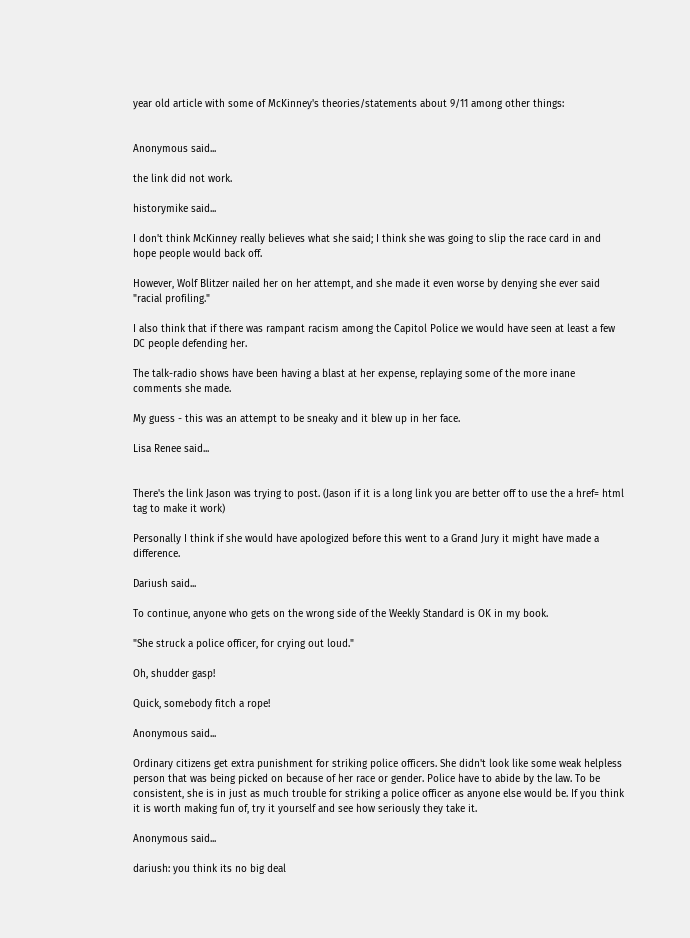year old article with some of McKinney's theories/statements about 9/11 among other things:


Anonymous said...

the link did not work.

historymike said...

I don't think McKinney really believes what she said; I think she was going to slip the race card in and hope people would back off.

However, Wolf Blitzer nailed her on her attempt, and she made it even worse by denying she ever said "racial profiling."

I also think that if there was rampant racism among the Capitol Police we would have seen at least a few DC people defending her.

The talk-radio shows have been having a blast at her expense, replaying some of the more inane comments she made.

My guess - this was an attempt to be sneaky and it blew up in her face.

Lisa Renee said...


There's the link Jason was trying to post. (Jason if it is a long link you are better off to use the a href= html tag to make it work)

Personally I think if she would have apologized before this went to a Grand Jury it might have made a difference.

Dariush said...

To continue, anyone who gets on the wrong side of the Weekly Standard is OK in my book.

"She struck a police officer, for crying out loud."

Oh, shudder gasp!

Quick, somebody fitch a rope!

Anonymous said...

Ordinary citizens get extra punishment for striking police officers. She didn't look like some weak helpless person that was being picked on because of her race or gender. Police have to abide by the law. To be consistent, she is in just as much trouble for striking a police officer as anyone else would be. If you think it is worth making fun of, try it yourself and see how seriously they take it.

Anonymous said...

dariush: you think its no big deal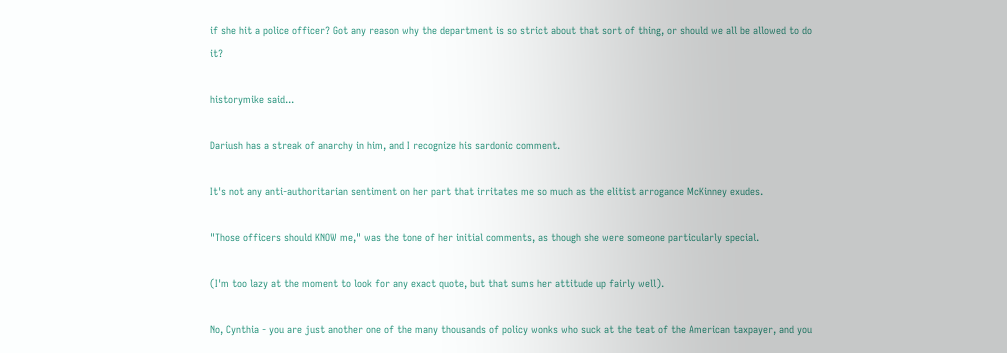if she hit a police officer? Got any reason why the department is so strict about that sort of thing, or should we all be allowed to do it?

historymike said...

Dariush has a streak of anarchy in him, and I recognize his sardonic comment.

It's not any anti-authoritarian sentiment on her part that irritates me so much as the elitist arrogance McKinney exudes.

"Those officers should KNOW me," was the tone of her initial comments, as though she were someone particularly special.

(I'm too lazy at the moment to look for any exact quote, but that sums her attitude up fairly well).

No, Cynthia - you are just another one of the many thousands of policy wonks who suck at the teat of the American taxpayer, and you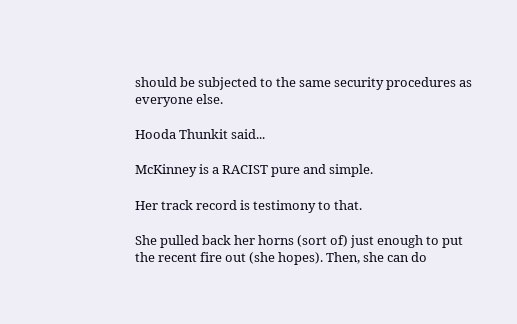should be subjected to the same security procedures as everyone else.

Hooda Thunkit said...

McKinney is a RACIST pure and simple.

Her track record is testimony to that.

She pulled back her horns (sort of) just enough to put the recent fire out (she hopes). Then, she can do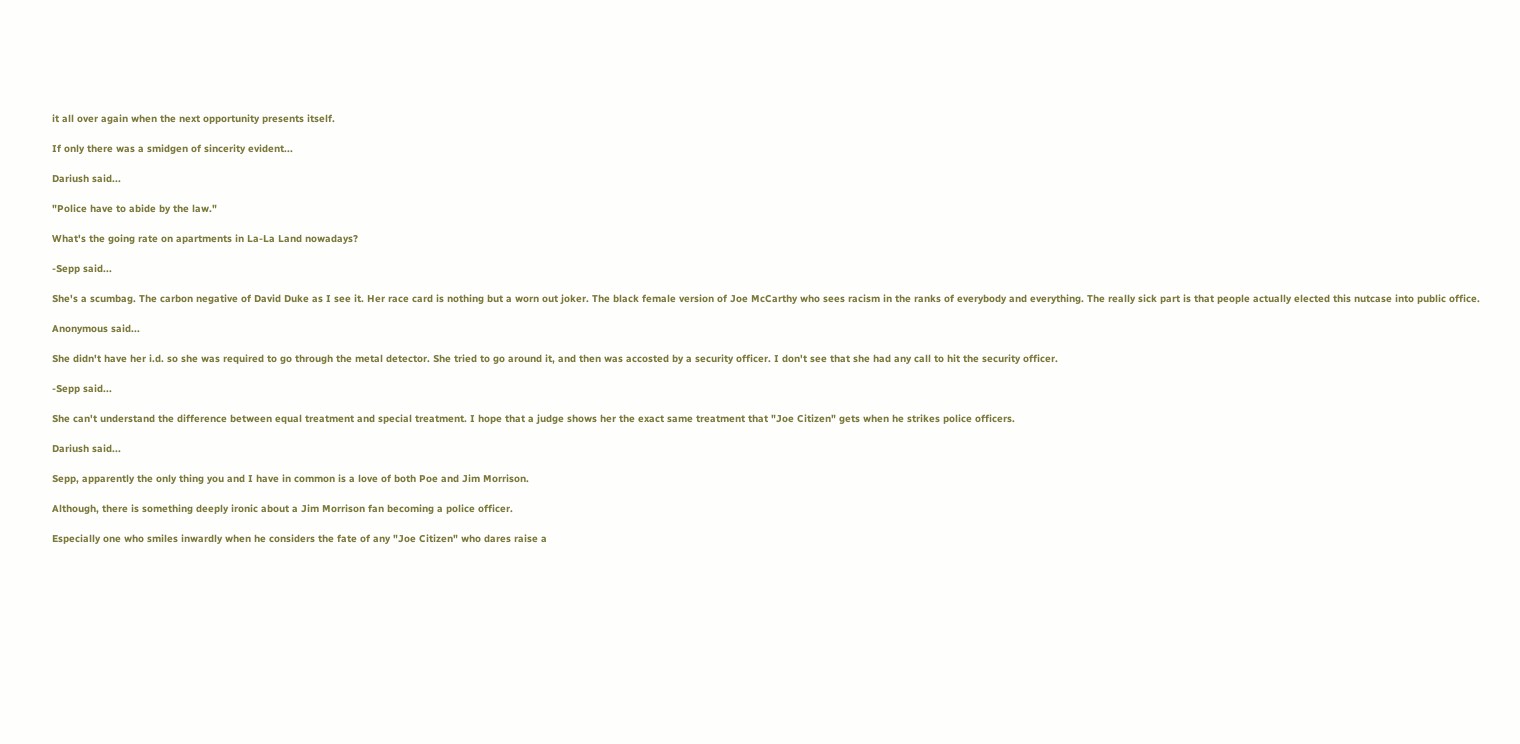it all over again when the next opportunity presents itself.

If only there was a smidgen of sincerity evident...

Dariush said...

"Police have to abide by the law."

What's the going rate on apartments in La-La Land nowadays?

-Sepp said...

She's a scumbag. The carbon negative of David Duke as I see it. Her race card is nothing but a worn out joker. The black female version of Joe McCarthy who sees racism in the ranks of everybody and everything. The really sick part is that people actually elected this nutcase into public office.

Anonymous said...

She didn't have her i.d. so she was required to go through the metal detector. She tried to go around it, and then was accosted by a security officer. I don't see that she had any call to hit the security officer.

-Sepp said...

She can't understand the difference between equal treatment and special treatment. I hope that a judge shows her the exact same treatment that "Joe Citizen" gets when he strikes police officers.

Dariush said...

Sepp, apparently the only thing you and I have in common is a love of both Poe and Jim Morrison.

Although, there is something deeply ironic about a Jim Morrison fan becoming a police officer.

Especially one who smiles inwardly when he considers the fate of any "Joe Citizen" who dares raise a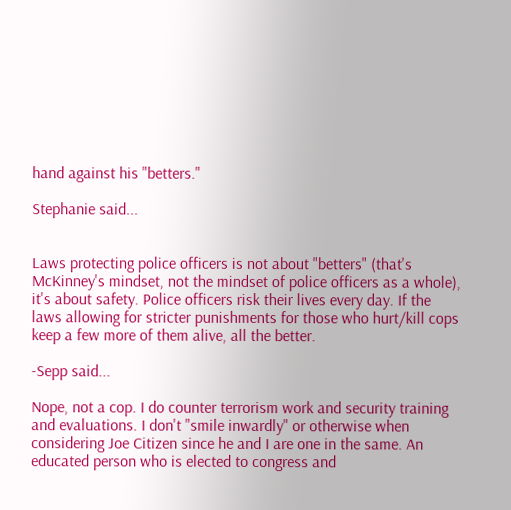hand against his "betters."

Stephanie said...


Laws protecting police officers is not about "betters" (that's McKinney's mindset, not the mindset of police officers as a whole), it's about safety. Police officers risk their lives every day. If the laws allowing for stricter punishments for those who hurt/kill cops keep a few more of them alive, all the better.

-Sepp said...

Nope, not a cop. I do counter terrorism work and security training and evaluations. I don't "smile inwardly" or otherwise when considering Joe Citizen since he and I are one in the same. An educated person who is elected to congress and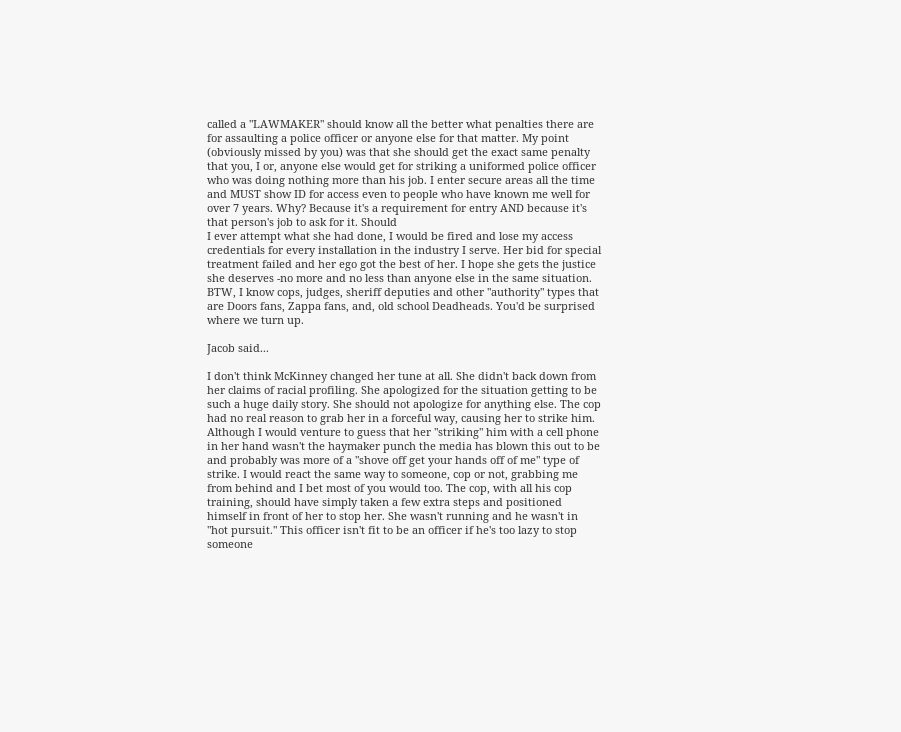called a "LAWMAKER" should know all the better what penalties there are for assaulting a police officer or anyone else for that matter. My point (obviously missed by you) was that she should get the exact same penalty that you, I or, anyone else would get for striking a uniformed police officer who was doing nothing more than his job. I enter secure areas all the time and MUST show ID for access even to people who have known me well for over 7 years. Why? Because it's a requirement for entry AND because it's that person's job to ask for it. Should
I ever attempt what she had done, I would be fired and lose my access credentials for every installation in the industry I serve. Her bid for special treatment failed and her ego got the best of her. I hope she gets the justice she deserves -no more and no less than anyone else in the same situation.
BTW, I know cops, judges, sheriff deputies and other "authority" types that are Doors fans, Zappa fans, and, old school Deadheads. You'd be surprised where we turn up.

Jacob said...

I don't think McKinney changed her tune at all. She didn't back down from her claims of racial profiling. She apologized for the situation getting to be such a huge daily story. She should not apologize for anything else. The cop had no real reason to grab her in a forceful way, causing her to strike him. Although I would venture to guess that her "striking" him with a cell phone in her hand wasn't the haymaker punch the media has blown this out to be and probably was more of a "shove off get your hands off of me" type of strike. I would react the same way to someone, cop or not, grabbing me from behind and I bet most of you would too. The cop, with all his cop training, should have simply taken a few extra steps and positioned himself in front of her to stop her. She wasn't running and he wasn't in "hot pursuit." This officer isn't fit to be an officer if he's too lazy to stop someone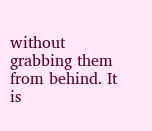without grabbing them from behind. It is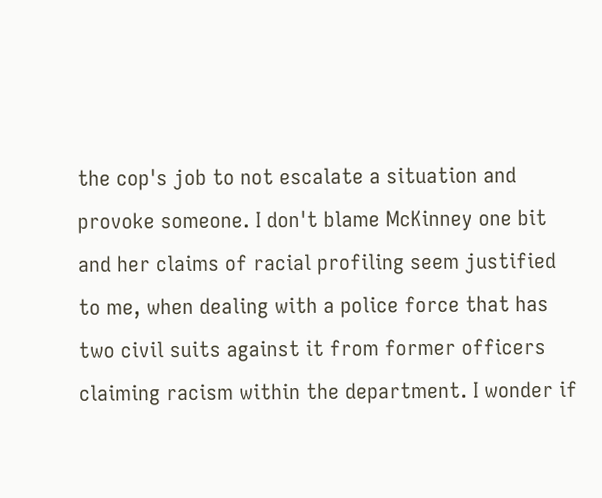the cop's job to not escalate a situation and provoke someone. I don't blame McKinney one bit and her claims of racial profiling seem justified to me, when dealing with a police force that has two civil suits against it from former officers claiming racism within the department. I wonder if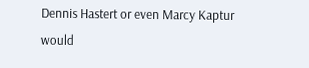Dennis Hastert or even Marcy Kaptur would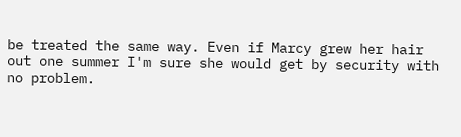be treated the same way. Even if Marcy grew her hair out one summer I'm sure she would get by security with no problem.